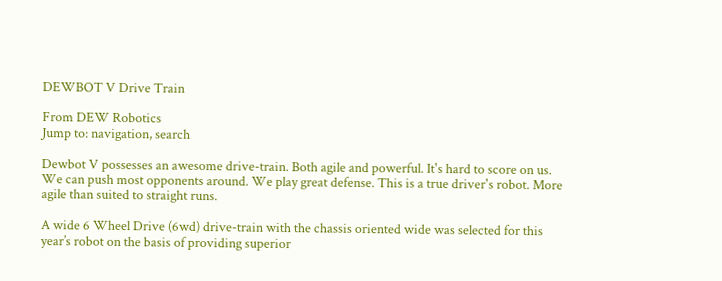DEWBOT V Drive Train

From DEW Robotics
Jump to: navigation, search

Dewbot V possesses an awesome drive-train. Both agile and powerful. It's hard to score on us. We can push most opponents around. We play great defense. This is a true driver's robot. More agile than suited to straight runs.

A wide 6 Wheel Drive (6wd) drive-train with the chassis oriented wide was selected for this year’s robot on the basis of providing superior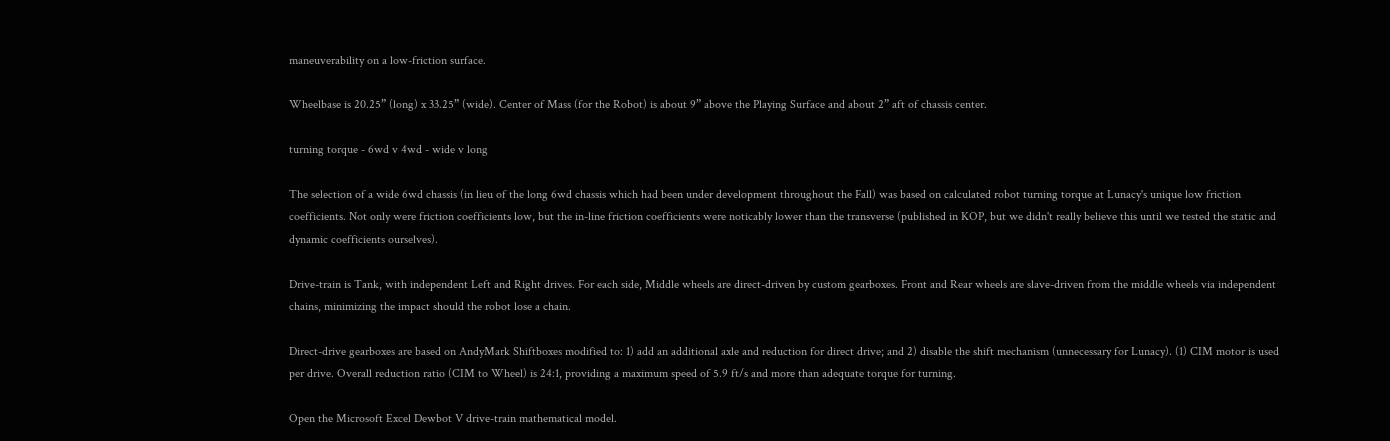maneuverability on a low-friction surface.

Wheelbase is 20.25” (long) x 33.25” (wide). Center of Mass (for the Robot) is about 9” above the Playing Surface and about 2” aft of chassis center.

turning torque - 6wd v 4wd - wide v long

The selection of a wide 6wd chassis (in lieu of the long 6wd chassis which had been under development throughout the Fall) was based on calculated robot turning torque at Lunacy's unique low friction coefficients. Not only were friction coefficients low, but the in-line friction coefficients were noticably lower than the transverse (published in KOP, but we didn't really believe this until we tested the static and dynamic coefficients ourselves).

Drive-train is Tank, with independent Left and Right drives. For each side, Middle wheels are direct-driven by custom gearboxes. Front and Rear wheels are slave-driven from the middle wheels via independent chains, minimizing the impact should the robot lose a chain.

Direct-drive gearboxes are based on AndyMark Shiftboxes modified to: 1) add an additional axle and reduction for direct drive; and 2) disable the shift mechanism (unnecessary for Lunacy). (1) CIM motor is used per drive. Overall reduction ratio (CIM to Wheel) is 24:1, providing a maximum speed of 5.9 ft/s and more than adequate torque for turning.

Open the Microsoft Excel Dewbot V drive-train mathematical model.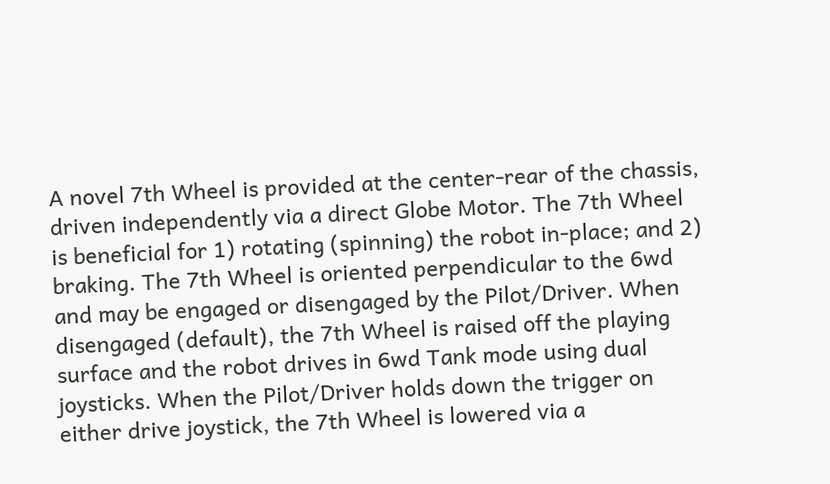A novel 7th Wheel is provided at the center-rear of the chassis, driven independently via a direct Globe Motor. The 7th Wheel is beneficial for 1) rotating (spinning) the robot in-place; and 2) braking. The 7th Wheel is oriented perpendicular to the 6wd and may be engaged or disengaged by the Pilot/Driver. When disengaged (default), the 7th Wheel is raised off the playing surface and the robot drives in 6wd Tank mode using dual joysticks. When the Pilot/Driver holds down the trigger on either drive joystick, the 7th Wheel is lowered via a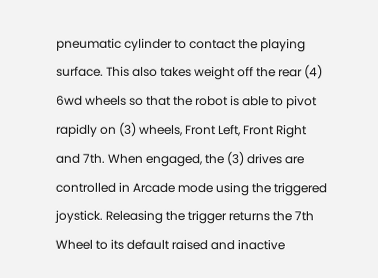pneumatic cylinder to contact the playing surface. This also takes weight off the rear (4) 6wd wheels so that the robot is able to pivot rapidly on (3) wheels, Front Left, Front Right and 7th. When engaged, the (3) drives are controlled in Arcade mode using the triggered joystick. Releasing the trigger returns the 7th Wheel to its default raised and inactive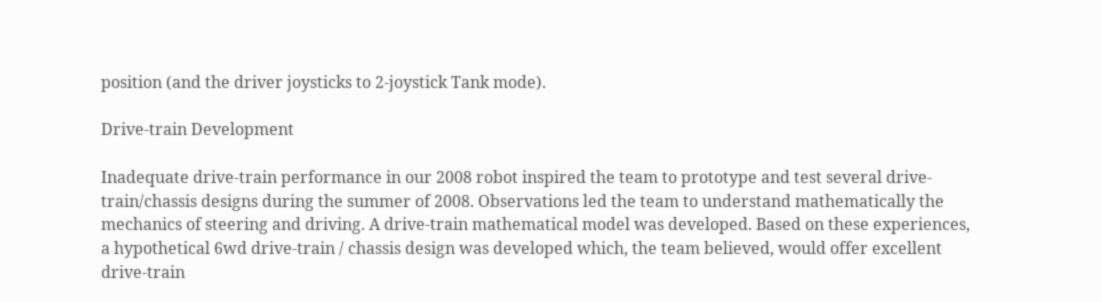position (and the driver joysticks to 2-joystick Tank mode).

Drive-train Development

Inadequate drive-train performance in our 2008 robot inspired the team to prototype and test several drive-train/chassis designs during the summer of 2008. Observations led the team to understand mathematically the mechanics of steering and driving. A drive-train mathematical model was developed. Based on these experiences, a hypothetical 6wd drive-train / chassis design was developed which, the team believed, would offer excellent drive-train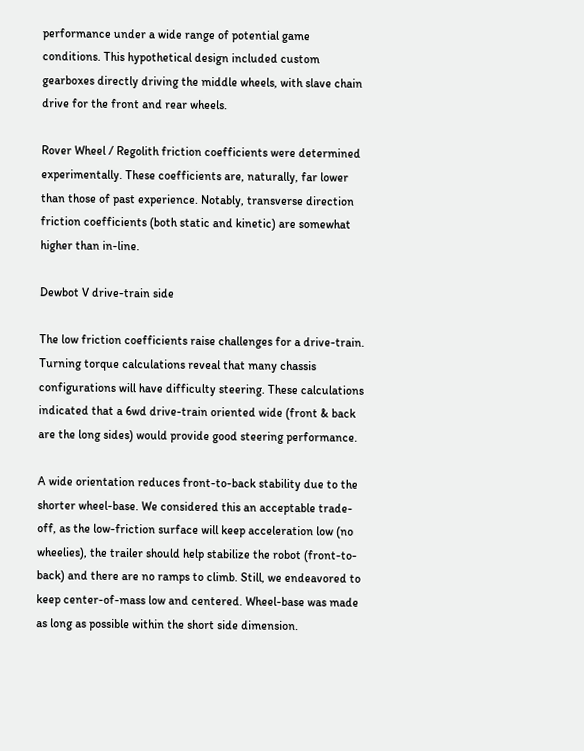performance under a wide range of potential game conditions. This hypothetical design included custom gearboxes directly driving the middle wheels, with slave chain drive for the front and rear wheels.

Rover Wheel / Regolith friction coefficients were determined experimentally. These coefficients are, naturally, far lower than those of past experience. Notably, transverse direction friction coefficients (both static and kinetic) are somewhat higher than in-line.

Dewbot V drive-train side

The low friction coefficients raise challenges for a drive-train. Turning torque calculations reveal that many chassis configurations will have difficulty steering. These calculations indicated that a 6wd drive-train oriented wide (front & back are the long sides) would provide good steering performance.

A wide orientation reduces front-to-back stability due to the shorter wheel-base. We considered this an acceptable trade-off, as the low-friction surface will keep acceleration low (no wheelies), the trailer should help stabilize the robot (front-to-back) and there are no ramps to climb. Still, we endeavored to keep center-of-mass low and centered. Wheel-base was made as long as possible within the short side dimension.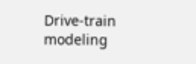Drive-train modeling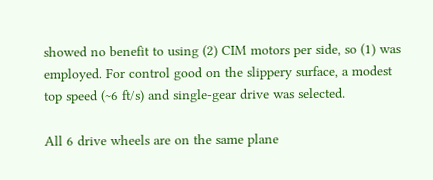showed no benefit to using (2) CIM motors per side, so (1) was employed. For control good on the slippery surface, a modest top speed (~6 ft/s) and single-gear drive was selected.

All 6 drive wheels are on the same plane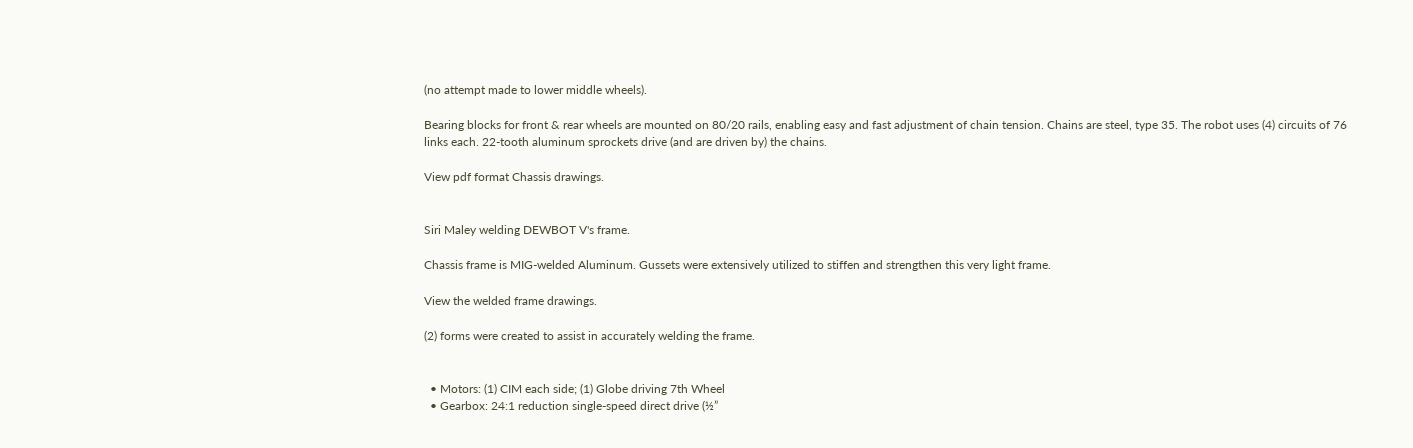(no attempt made to lower middle wheels).

Bearing blocks for front & rear wheels are mounted on 80/20 rails, enabling easy and fast adjustment of chain tension. Chains are steel, type 35. The robot uses (4) circuits of 76 links each. 22-tooth aluminum sprockets drive (and are driven by) the chains.

View pdf format Chassis drawings.


Siri Maley welding DEWBOT V's frame.

Chassis frame is MIG-welded Aluminum. Gussets were extensively utilized to stiffen and strengthen this very light frame.

View the welded frame drawings.

(2) forms were created to assist in accurately welding the frame.


  • Motors: (1) CIM each side; (1) Globe driving 7th Wheel
  • Gearbox: 24:1 reduction single-speed direct drive (½”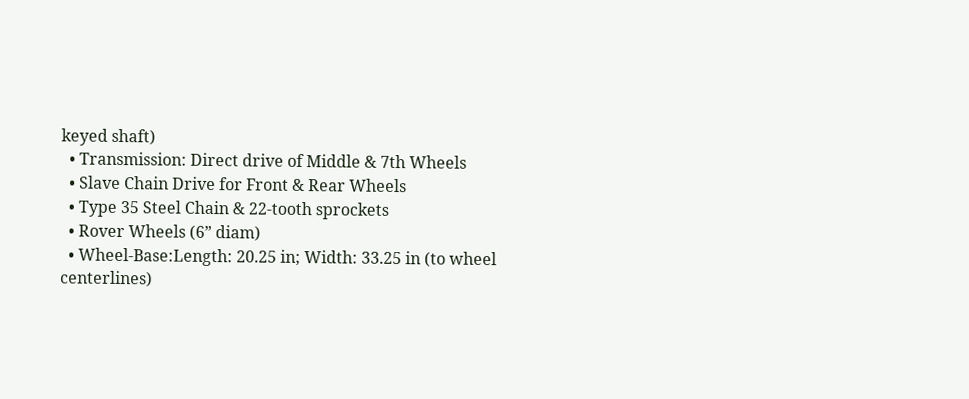keyed shaft)
  • Transmission: Direct drive of Middle & 7th Wheels
  • Slave Chain Drive for Front & Rear Wheels
  • Type 35 Steel Chain & 22-tooth sprockets
  • Rover Wheels (6” diam)
  • Wheel-Base:Length: 20.25 in; Width: 33.25 in (to wheel centerlines)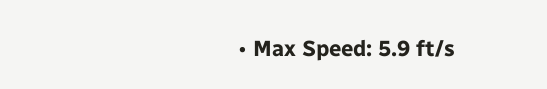• Max Speed: 5.9 ft/s